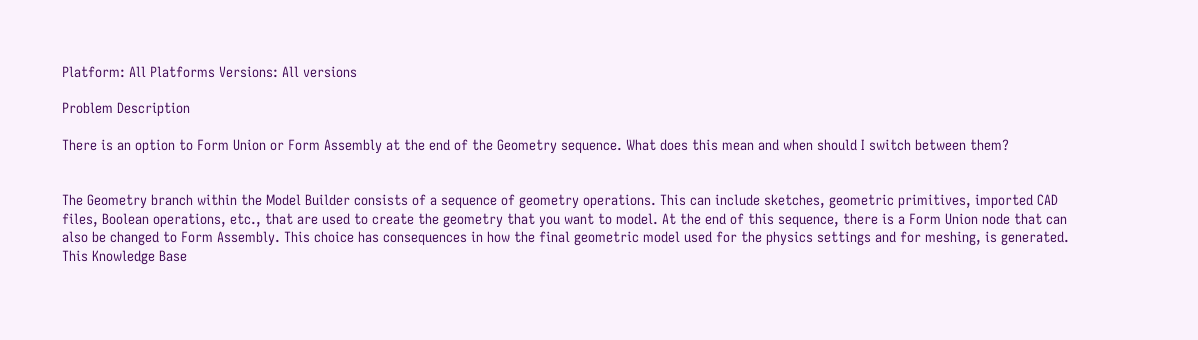Platform: All Platforms Versions: All versions

Problem Description

There is an option to Form Union or Form Assembly at the end of the Geometry sequence. What does this mean and when should I switch between them?


The Geometry branch within the Model Builder consists of a sequence of geometry operations. This can include sketches, geometric primitives, imported CAD files, Boolean operations, etc., that are used to create the geometry that you want to model. At the end of this sequence, there is a Form Union node that can also be changed to Form Assembly. This choice has consequences in how the final geometric model used for the physics settings and for meshing, is generated. This Knowledge Base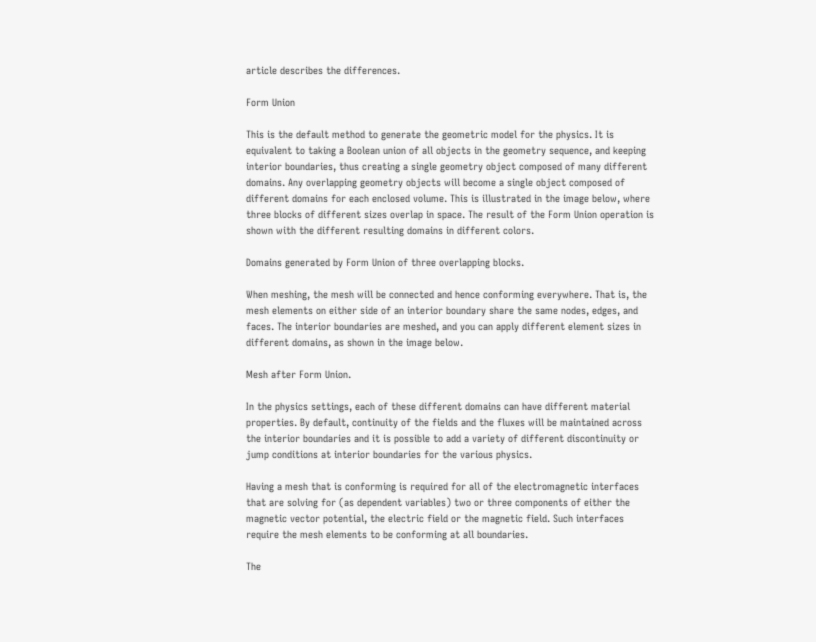article describes the differences.

Form Union

This is the default method to generate the geometric model for the physics. It is equivalent to taking a Boolean union of all objects in the geometry sequence, and keeping interior boundaries, thus creating a single geometry object composed of many different domains. Any overlapping geometry objects will become a single object composed of different domains for each enclosed volume. This is illustrated in the image below, where three blocks of different sizes overlap in space. The result of the Form Union operation is shown with the different resulting domains in different colors.

Domains generated by Form Union of three overlapping blocks.

When meshing, the mesh will be connected and hence conforming everywhere. That is, the mesh elements on either side of an interior boundary share the same nodes, edges, and faces. The interior boundaries are meshed, and you can apply different element sizes in different domains, as shown in the image below.

Mesh after Form Union.

In the physics settings, each of these different domains can have different material properties. By default, continuity of the fields and the fluxes will be maintained across the interior boundaries and it is possible to add a variety of different discontinuity or jump conditions at interior boundaries for the various physics.

Having a mesh that is conforming is required for all of the electromagnetic interfaces that are solving for (as dependent variables) two or three components of either the magnetic vector potential, the electric field or the magnetic field. Such interfaces require the mesh elements to be conforming at all boundaries.

The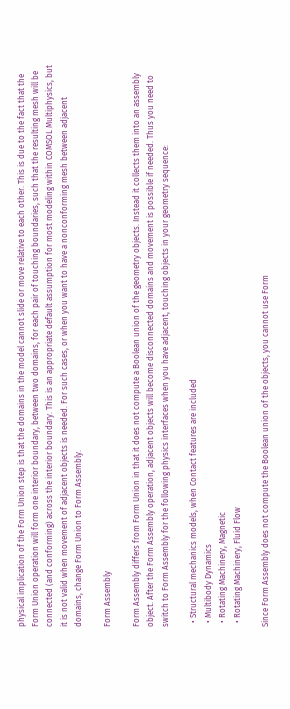physical implication of the Form Union step is that the domains in the model cannot slide or move relative to each other. This is due to the fact that the Form Union operation will form one interior boundary, between two domains, for each pair of touching boundaries, such that the resulting mesh will be connected (and conforming) across the interior boundary. This is an appropriate default assumption for most modeling within COMSOL Multiphysics, but it is not valid when movement of adjacent objects is needed. For such cases, or when you want to have a nonconforming mesh between adjacent domains, change Form Union to Form Assembly.

Form Assembly

Form Assembly differs from Form Union in that it does not compute a Boolean union of the geometry objects. Instead it collects them into an assembly object. After the Form Assembly operation, adjacent objects will become disconnected domains and movement is possible if needed. Thus you need to switch to Form Assembly for the following physics interfaces when you have adjacent, touching objects in your geometry sequence:

  • Structural mechanics models, when Contact features are included
  • Multibody Dynamics
  • Rotating Machinery, Magnetic
  • Rotating Machinery, Fluid Flow

Since Form Assembly does not compute the Boolean union of the objects, you cannot use Form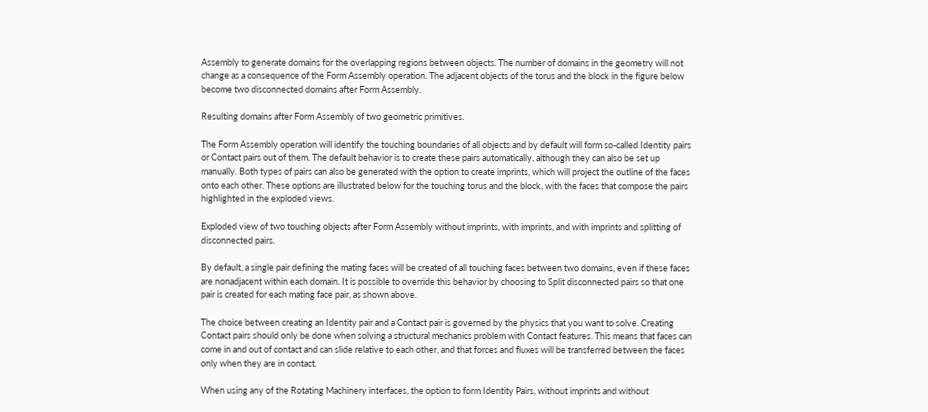Assembly to generate domains for the overlapping regions between objects. The number of domains in the geometry will not change as a consequence of the Form Assembly operation. The adjacent objects of the torus and the block in the figure below become two disconnected domains after Form Assembly.

Resulting domains after Form Assembly of two geometric primitives.

The Form Assembly operation will identify the touching boundaries of all objects and by default will form so-called Identity pairs or Contact pairs out of them. The default behavior is to create these pairs automatically, although they can also be set up manually. Both types of pairs can also be generated with the option to create imprints, which will project the outline of the faces onto each other. These options are illustrated below for the touching torus and the block, with the faces that compose the pairs highlighted in the exploded views.

Exploded view of two touching objects after Form Assembly without imprints, with imprints, and with imprints and splitting of disconnected pairs.

By default, a single pair defining the mating faces will be created of all touching faces between two domains, even if these faces are nonadjacent within each domain. It is possible to override this behavior by choosing to Split disconnected pairs so that one pair is created for each mating face pair, as shown above.

The choice between creating an Identity pair and a Contact pair is governed by the physics that you want to solve. Creating Contact pairs should only be done when solving a structural mechanics problem with Contact features. This means that faces can come in and out of contact and can slide relative to each other, and that forces and fluxes will be transferred between the faces only when they are in contact.

When using any of the Rotating Machinery interfaces, the option to form Identity Pairs, without imprints and without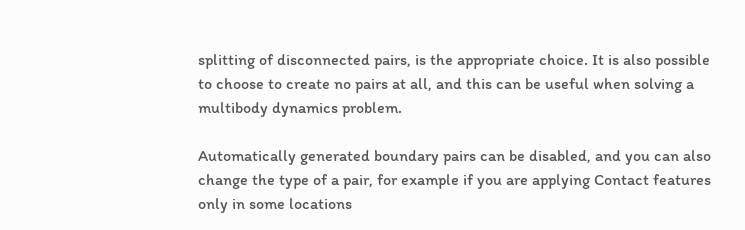splitting of disconnected pairs, is the appropriate choice. It is also possible to choose to create no pairs at all, and this can be useful when solving a multibody dynamics problem.

Automatically generated boundary pairs can be disabled, and you can also change the type of a pair, for example if you are applying Contact features only in some locations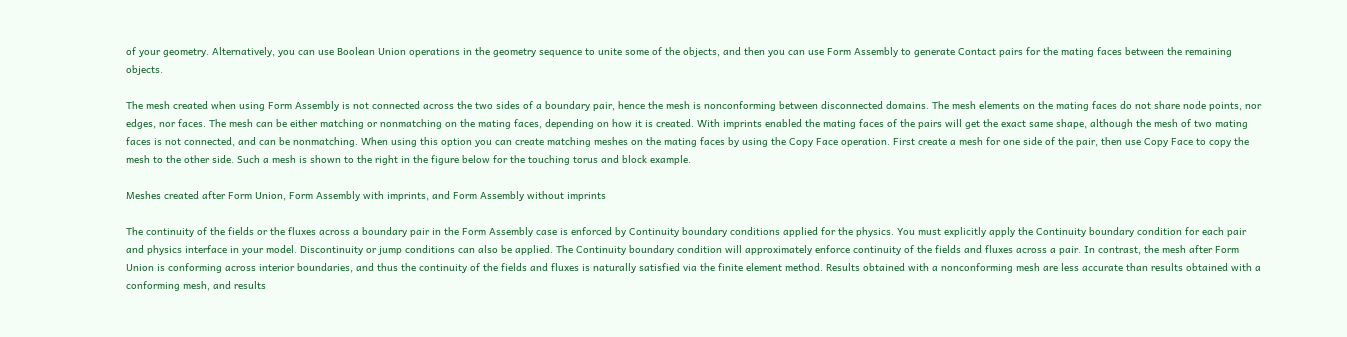of your geometry. Alternatively, you can use Boolean Union operations in the geometry sequence to unite some of the objects, and then you can use Form Assembly to generate Contact pairs for the mating faces between the remaining objects.

The mesh created when using Form Assembly is not connected across the two sides of a boundary pair, hence the mesh is nonconforming between disconnected domains. The mesh elements on the mating faces do not share node points, nor edges, nor faces. The mesh can be either matching or nonmatching on the mating faces, depending on how it is created. With imprints enabled the mating faces of the pairs will get the exact same shape, although the mesh of two mating faces is not connected, and can be nonmatching. When using this option you can create matching meshes on the mating faces by using the Copy Face operation. First create a mesh for one side of the pair, then use Copy Face to copy the mesh to the other side. Such a mesh is shown to the right in the figure below for the touching torus and block example.

Meshes created after Form Union, Form Assembly with imprints, and Form Assembly without imprints

The continuity of the fields or the fluxes across a boundary pair in the Form Assembly case is enforced by Continuity boundary conditions applied for the physics. You must explicitly apply the Continuity boundary condition for each pair and physics interface in your model. Discontinuity or jump conditions can also be applied. The Continuity boundary condition will approximately enforce continuity of the fields and fluxes across a pair. In contrast, the mesh after Form Union is conforming across interior boundaries, and thus the continuity of the fields and fluxes is naturally satisfied via the finite element method. Results obtained with a nonconforming mesh are less accurate than results obtained with a conforming mesh, and results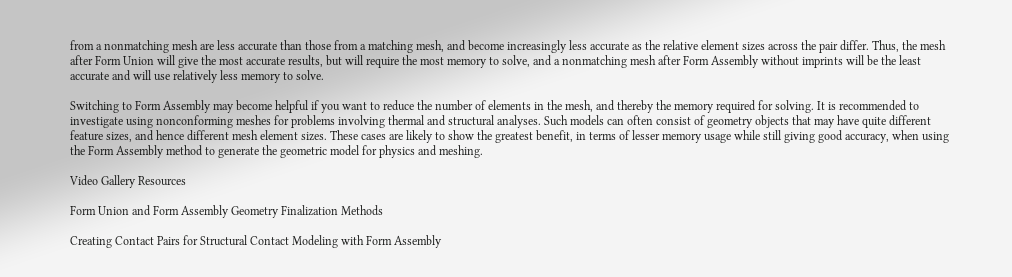from a nonmatching mesh are less accurate than those from a matching mesh, and become increasingly less accurate as the relative element sizes across the pair differ. Thus, the mesh after Form Union will give the most accurate results, but will require the most memory to solve, and a nonmatching mesh after Form Assembly without imprints will be the least accurate and will use relatively less memory to solve.

Switching to Form Assembly may become helpful if you want to reduce the number of elements in the mesh, and thereby the memory required for solving. It is recommended to investigate using nonconforming meshes for problems involving thermal and structural analyses. Such models can often consist of geometry objects that may have quite different feature sizes, and hence different mesh element sizes. These cases are likely to show the greatest benefit, in terms of lesser memory usage while still giving good accuracy, when using the Form Assembly method to generate the geometric model for physics and meshing.

Video Gallery Resources

Form Union and Form Assembly Geometry Finalization Methods

Creating Contact Pairs for Structural Contact Modeling with Form Assembly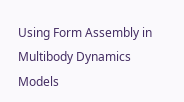Using Form Assembly in Multibody Dynamics Models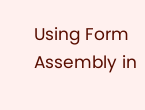Using Form Assembly in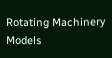Rotating Machinery Models